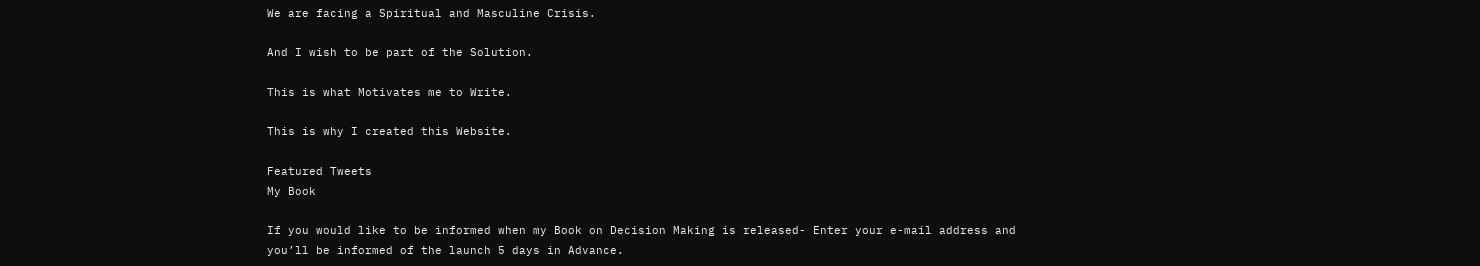We are facing a Spiritual and Masculine Crisis.

And I wish to be part of the Solution.

This is what Motivates me to Write.

This is why I created this Website.

Featured Tweets
My Book

If you would like to be informed when my Book on Decision Making is released- Enter your e-mail address and you’ll be informed of the launch 5 days in Advance.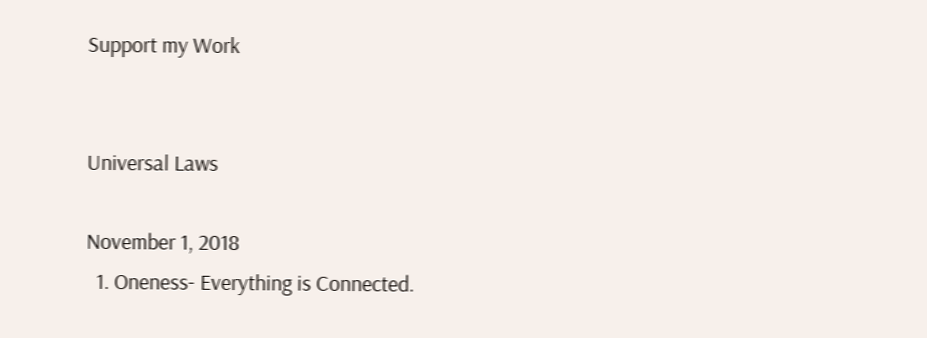Support my Work


Universal Laws

November 1, 2018
  1. Oneness- Everything is Connected.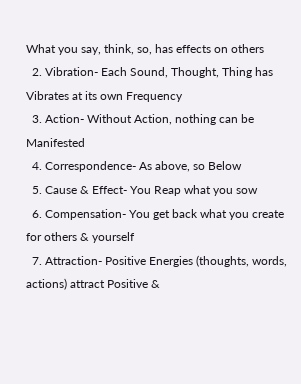What you say, think, so, has effects on others
  2. Vibration- Each Sound, Thought, Thing has Vibrates at its own Frequency
  3. Action- Without Action, nothing can be Manifested
  4. Correspondence- As above, so Below
  5. Cause & Effect- You Reap what you sow
  6. Compensation- You get back what you create for others & yourself
  7. Attraction- Positive Energies (thoughts, words, actions) attract Positive &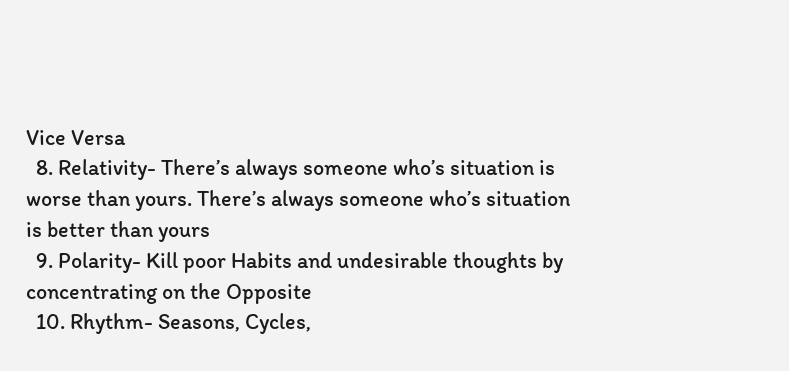Vice Versa
  8. Relativity- There’s always someone who’s situation is worse than yours. There’s always someone who’s situation is better than yours
  9. Polarity- Kill poor Habits and undesirable thoughts by concentrating on the Opposite
  10. Rhythm- Seasons, Cycles,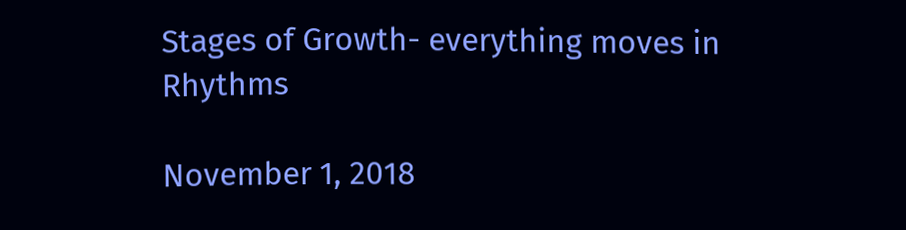Stages of Growth- everything moves in Rhythms

November 1, 2018